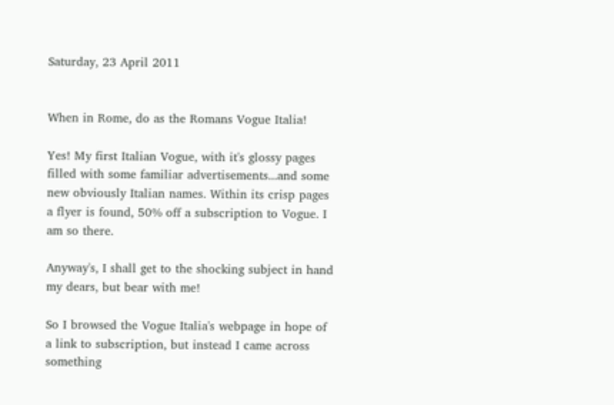Saturday, 23 April 2011


When in Rome, do as the Romans Vogue Italia!

Yes! My first Italian Vogue, with it's glossy pages filled with some familiar advertisements...and some new obviously Italian names. Within its crisp pages a flyer is found, 50% off a subscription to Vogue. I am so there.

Anyway's, I shall get to the shocking subject in hand my dears, but bear with me!

So I browsed the Vogue Italia's webpage in hope of a link to subscription, but instead I came across something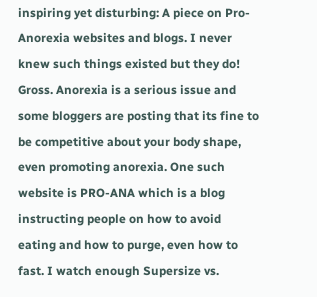inspiring yet disturbing: A piece on Pro-Anorexia websites and blogs. I never knew such things existed but they do! Gross. Anorexia is a serious issue and some bloggers are posting that its fine to be competitive about your body shape, even promoting anorexia. One such website is PRO-ANA which is a blog instructing people on how to avoid eating and how to purge, even how to fast. I watch enough Supersize vs.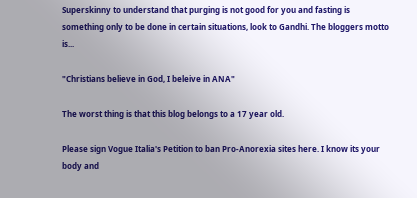Superskinny to understand that purging is not good for you and fasting is something only to be done in certain situations, look to Gandhi. The bloggers motto is...

"Christians believe in God, I beleive in ANA"

The worst thing is that this blog belongs to a 17 year old.

Please sign Vogue Italia's Petition to ban Pro-Anorexia sites here. I know its your body and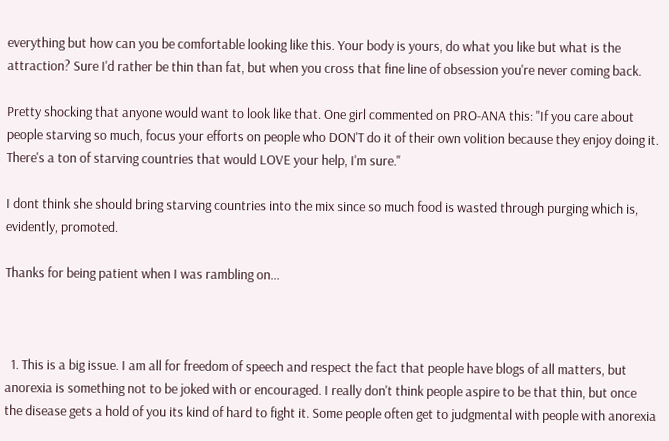everything but how can you be comfortable looking like this. Your body is yours, do what you like but what is the attraction? Sure I'd rather be thin than fat, but when you cross that fine line of obsession you're never coming back.

Pretty shocking that anyone would want to look like that. One girl commented on PRO-ANA this: "If you care about people starving so much, focus your efforts on people who DON'T do it of their own volition because they enjoy doing it. There's a ton of starving countries that would LOVE your help, I'm sure."

I dont think she should bring starving countries into the mix since so much food is wasted through purging which is, evidently, promoted.

Thanks for being patient when I was rambling on...



  1. This is a big issue. I am all for freedom of speech and respect the fact that people have blogs of all matters, but anorexia is something not to be joked with or encouraged. I really don't think people aspire to be that thin, but once the disease gets a hold of you its kind of hard to fight it. Some people often get to judgmental with people with anorexia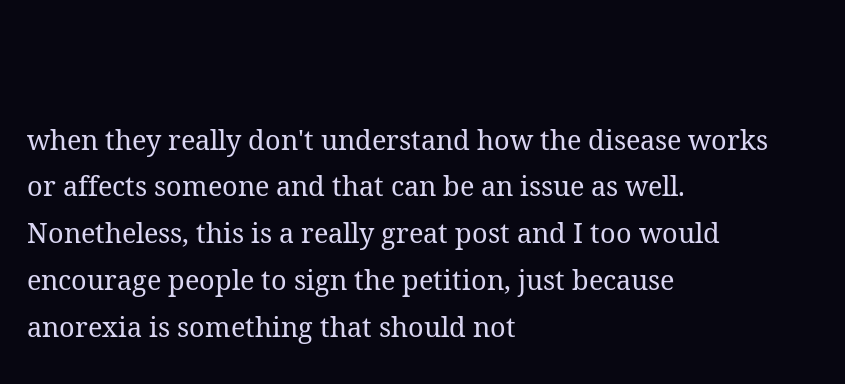when they really don't understand how the disease works or affects someone and that can be an issue as well. Nonetheless, this is a really great post and I too would encourage people to sign the petition, just because anorexia is something that should not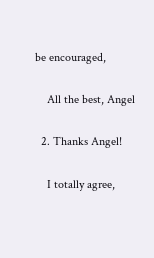be encouraged,

    All the best, Angel

  2. Thanks Angel!

    I totally agree,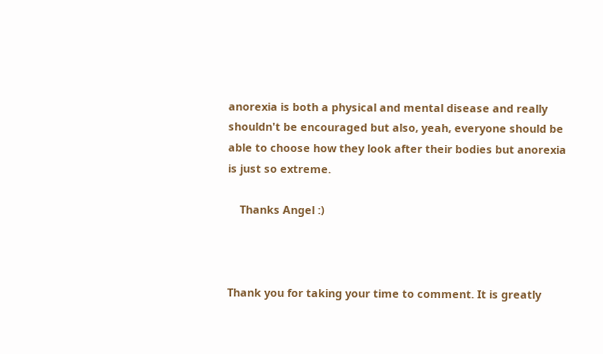anorexia is both a physical and mental disease and really shouldn't be encouraged but also, yeah, everyone should be able to choose how they look after their bodies but anorexia is just so extreme.

    Thanks Angel :)



Thank you for taking your time to comment. It is greatly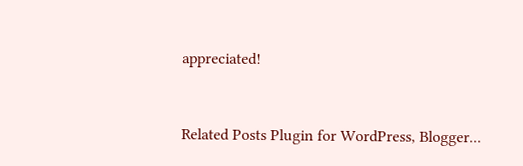appreciated!


Related Posts Plugin for WordPress, Blogger...